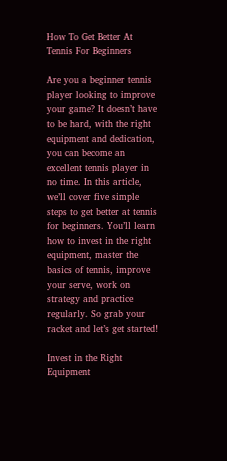How To Get Better At Tennis For Beginners

Are you a beginner tennis player looking to improve your game? It doesn’t have to be hard, with the right equipment and dedication, you can become an excellent tennis player in no time. In this article, we’ll cover five simple steps to get better at tennis for beginners. You’ll learn how to invest in the right equipment, master the basics of tennis, improve your serve, work on strategy and practice regularly. So grab your racket and let’s get started!

Invest in the Right Equipment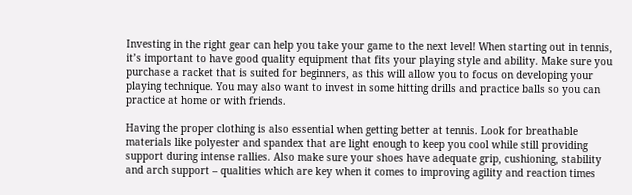Investing in the right gear can help you take your game to the next level! When starting out in tennis, it’s important to have good quality equipment that fits your playing style and ability. Make sure you purchase a racket that is suited for beginners, as this will allow you to focus on developing your playing technique. You may also want to invest in some hitting drills and practice balls so you can practice at home or with friends.

Having the proper clothing is also essential when getting better at tennis. Look for breathable materials like polyester and spandex that are light enough to keep you cool while still providing support during intense rallies. Also make sure your shoes have adequate grip, cushioning, stability and arch support – qualities which are key when it comes to improving agility and reaction times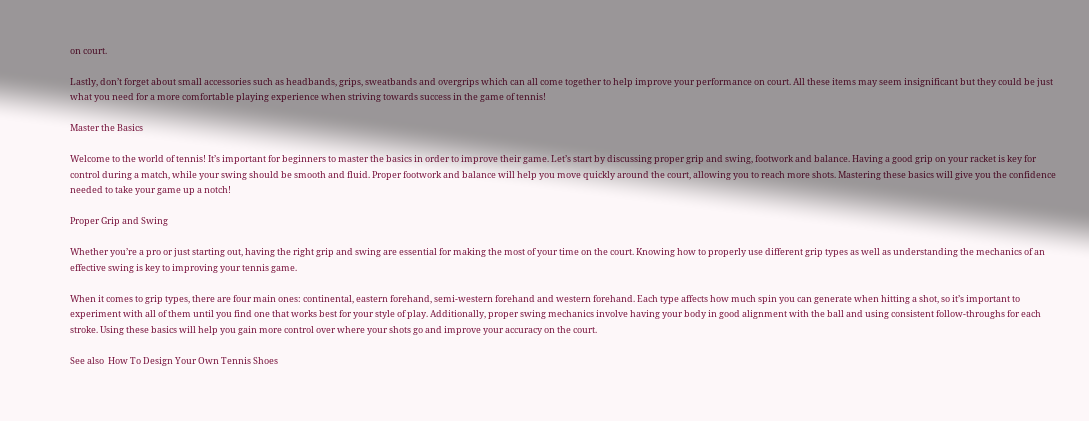on court.

Lastly, don’t forget about small accessories such as headbands, grips, sweatbands and overgrips which can all come together to help improve your performance on court. All these items may seem insignificant but they could be just what you need for a more comfortable playing experience when striving towards success in the game of tennis!

Master the Basics

Welcome to the world of tennis! It’s important for beginners to master the basics in order to improve their game. Let’s start by discussing proper grip and swing, footwork and balance. Having a good grip on your racket is key for control during a match, while your swing should be smooth and fluid. Proper footwork and balance will help you move quickly around the court, allowing you to reach more shots. Mastering these basics will give you the confidence needed to take your game up a notch!

Proper Grip and Swing

Whether you’re a pro or just starting out, having the right grip and swing are essential for making the most of your time on the court. Knowing how to properly use different grip types as well as understanding the mechanics of an effective swing is key to improving your tennis game.

When it comes to grip types, there are four main ones: continental, eastern forehand, semi-western forehand and western forehand. Each type affects how much spin you can generate when hitting a shot, so it’s important to experiment with all of them until you find one that works best for your style of play. Additionally, proper swing mechanics involve having your body in good alignment with the ball and using consistent follow-throughs for each stroke. Using these basics will help you gain more control over where your shots go and improve your accuracy on the court.

See also  How To Design Your Own Tennis Shoes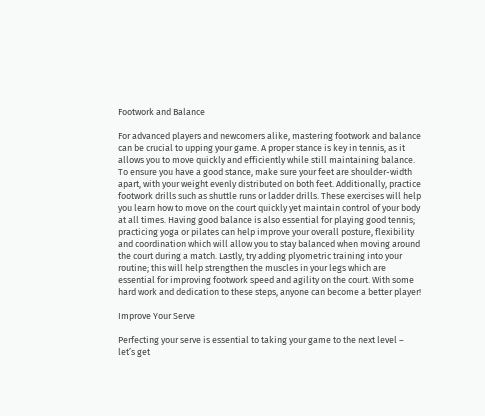Footwork and Balance

For advanced players and newcomers alike, mastering footwork and balance can be crucial to upping your game. A proper stance is key in tennis, as it allows you to move quickly and efficiently while still maintaining balance. To ensure you have a good stance, make sure your feet are shoulder-width apart, with your weight evenly distributed on both feet. Additionally, practice footwork drills such as shuttle runs or ladder drills. These exercises will help you learn how to move on the court quickly yet maintain control of your body at all times. Having good balance is also essential for playing good tennis; practicing yoga or pilates can help improve your overall posture, flexibility and coordination which will allow you to stay balanced when moving around the court during a match. Lastly, try adding plyometric training into your routine; this will help strengthen the muscles in your legs which are essential for improving footwork speed and agility on the court. With some hard work and dedication to these steps, anyone can become a better player!

Improve Your Serve

Perfecting your serve is essential to taking your game to the next level – let’s get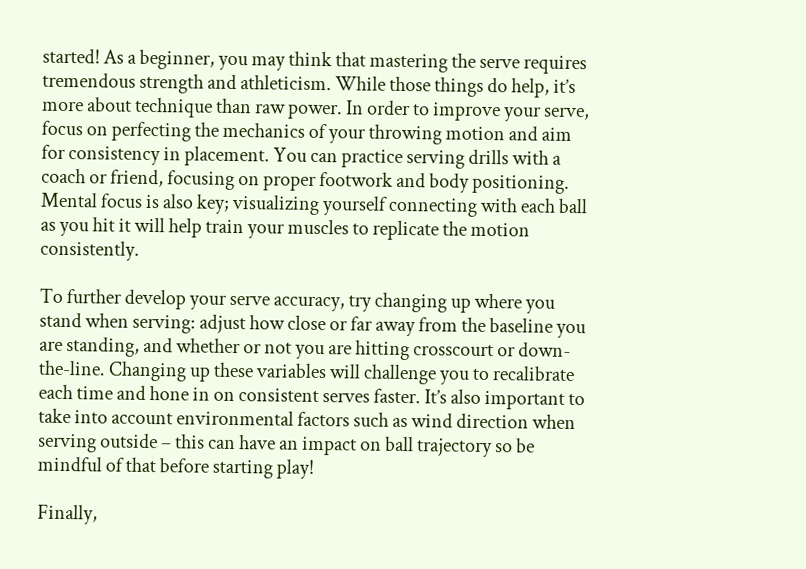started! As a beginner, you may think that mastering the serve requires tremendous strength and athleticism. While those things do help, it’s more about technique than raw power. In order to improve your serve, focus on perfecting the mechanics of your throwing motion and aim for consistency in placement. You can practice serving drills with a coach or friend, focusing on proper footwork and body positioning. Mental focus is also key; visualizing yourself connecting with each ball as you hit it will help train your muscles to replicate the motion consistently.

To further develop your serve accuracy, try changing up where you stand when serving: adjust how close or far away from the baseline you are standing, and whether or not you are hitting crosscourt or down-the-line. Changing up these variables will challenge you to recalibrate each time and hone in on consistent serves faster. It’s also important to take into account environmental factors such as wind direction when serving outside – this can have an impact on ball trajectory so be mindful of that before starting play!

Finally,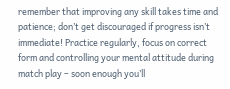remember that improving any skill takes time and patience; don’t get discouraged if progress isn’t immediate! Practice regularly, focus on correct form and controlling your mental attitude during match play – soon enough you’ll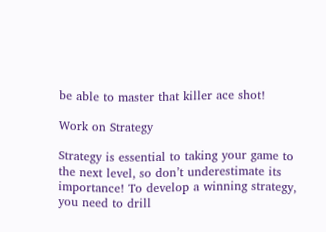be able to master that killer ace shot!

Work on Strategy

Strategy is essential to taking your game to the next level, so don’t underestimate its importance! To develop a winning strategy, you need to drill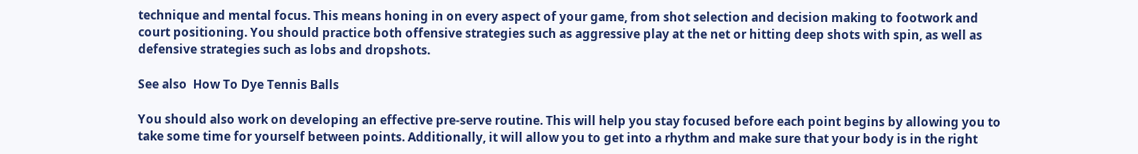technique and mental focus. This means honing in on every aspect of your game, from shot selection and decision making to footwork and court positioning. You should practice both offensive strategies such as aggressive play at the net or hitting deep shots with spin, as well as defensive strategies such as lobs and dropshots.

See also  How To Dye Tennis Balls

You should also work on developing an effective pre-serve routine. This will help you stay focused before each point begins by allowing you to take some time for yourself between points. Additionally, it will allow you to get into a rhythm and make sure that your body is in the right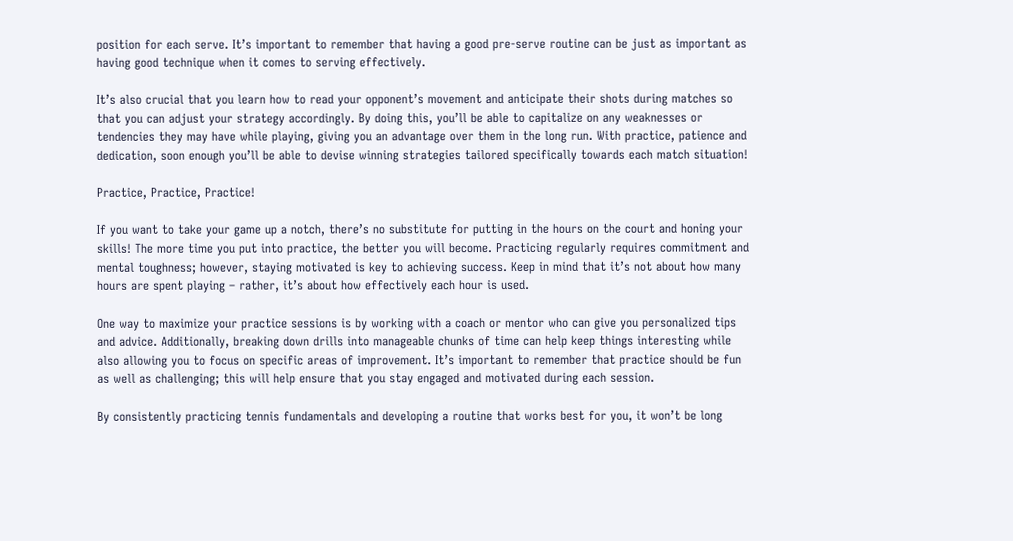position for each serve. It’s important to remember that having a good pre-serve routine can be just as important as having good technique when it comes to serving effectively.

It’s also crucial that you learn how to read your opponent’s movement and anticipate their shots during matches so that you can adjust your strategy accordingly. By doing this, you’ll be able to capitalize on any weaknesses or tendencies they may have while playing, giving you an advantage over them in the long run. With practice, patience and dedication, soon enough you’ll be able to devise winning strategies tailored specifically towards each match situation!

Practice, Practice, Practice!

If you want to take your game up a notch, there’s no substitute for putting in the hours on the court and honing your skills! The more time you put into practice, the better you will become. Practicing regularly requires commitment and mental toughness; however, staying motivated is key to achieving success. Keep in mind that it’s not about how many hours are spent playing – rather, it’s about how effectively each hour is used.

One way to maximize your practice sessions is by working with a coach or mentor who can give you personalized tips and advice. Additionally, breaking down drills into manageable chunks of time can help keep things interesting while also allowing you to focus on specific areas of improvement. It’s important to remember that practice should be fun as well as challenging; this will help ensure that you stay engaged and motivated during each session.

By consistently practicing tennis fundamentals and developing a routine that works best for you, it won’t be long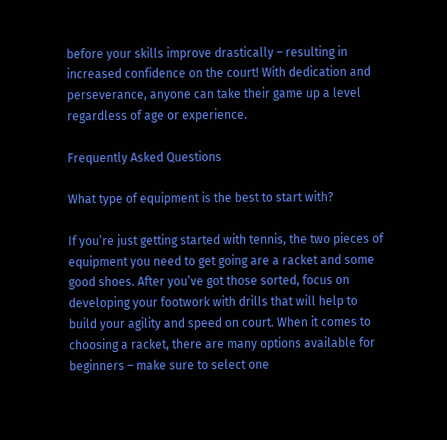before your skills improve drastically – resulting in increased confidence on the court! With dedication and perseverance, anyone can take their game up a level regardless of age or experience.

Frequently Asked Questions

What type of equipment is the best to start with?

If you’re just getting started with tennis, the two pieces of equipment you need to get going are a racket and some good shoes. After you’ve got those sorted, focus on developing your footwork with drills that will help to build your agility and speed on court. When it comes to choosing a racket, there are many options available for beginners – make sure to select one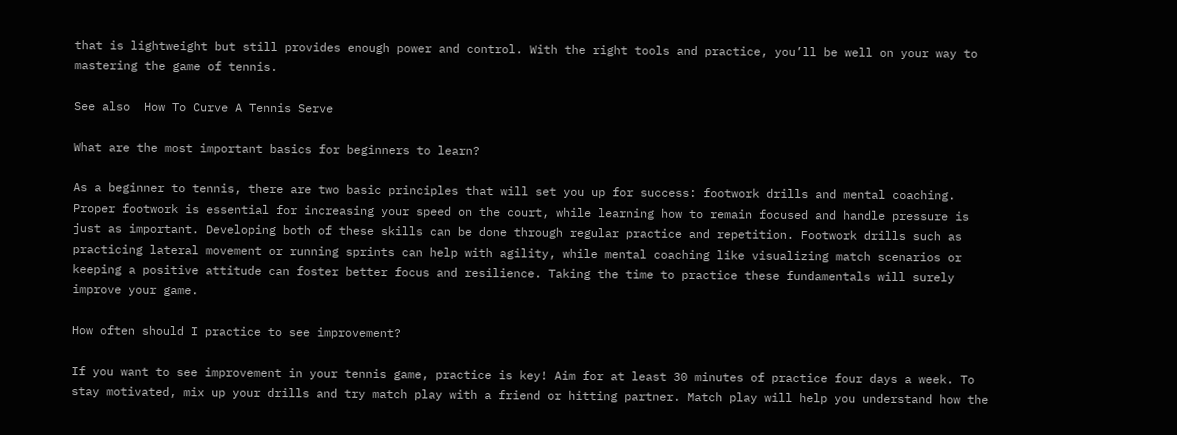that is lightweight but still provides enough power and control. With the right tools and practice, you’ll be well on your way to mastering the game of tennis.

See also  How To Curve A Tennis Serve

What are the most important basics for beginners to learn?

As a beginner to tennis, there are two basic principles that will set you up for success: footwork drills and mental coaching. Proper footwork is essential for increasing your speed on the court, while learning how to remain focused and handle pressure is just as important. Developing both of these skills can be done through regular practice and repetition. Footwork drills such as practicing lateral movement or running sprints can help with agility, while mental coaching like visualizing match scenarios or keeping a positive attitude can foster better focus and resilience. Taking the time to practice these fundamentals will surely improve your game.

How often should I practice to see improvement?

If you want to see improvement in your tennis game, practice is key! Aim for at least 30 minutes of practice four days a week. To stay motivated, mix up your drills and try match play with a friend or hitting partner. Match play will help you understand how the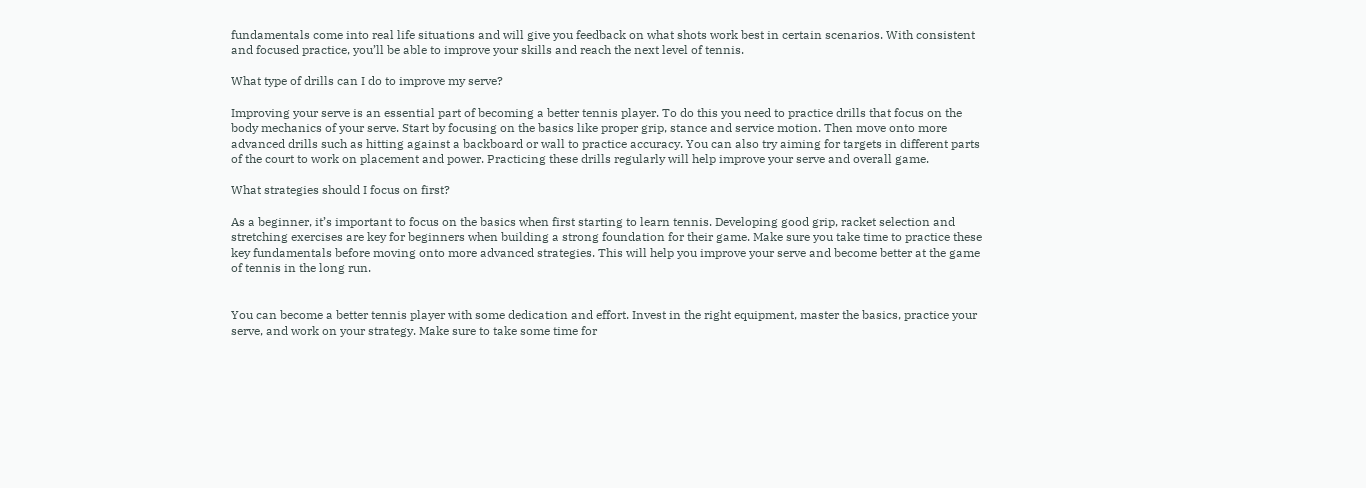fundamentals come into real life situations and will give you feedback on what shots work best in certain scenarios. With consistent and focused practice, you’ll be able to improve your skills and reach the next level of tennis.

What type of drills can I do to improve my serve?

Improving your serve is an essential part of becoming a better tennis player. To do this you need to practice drills that focus on the body mechanics of your serve. Start by focusing on the basics like proper grip, stance and service motion. Then move onto more advanced drills such as hitting against a backboard or wall to practice accuracy. You can also try aiming for targets in different parts of the court to work on placement and power. Practicing these drills regularly will help improve your serve and overall game.

What strategies should I focus on first?

As a beginner, it’s important to focus on the basics when first starting to learn tennis. Developing good grip, racket selection and stretching exercises are key for beginners when building a strong foundation for their game. Make sure you take time to practice these key fundamentals before moving onto more advanced strategies. This will help you improve your serve and become better at the game of tennis in the long run.


You can become a better tennis player with some dedication and effort. Invest in the right equipment, master the basics, practice your serve, and work on your strategy. Make sure to take some time for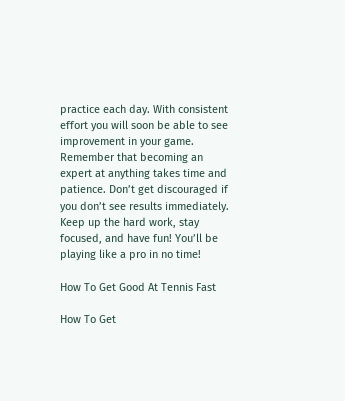practice each day. With consistent effort you will soon be able to see improvement in your game. Remember that becoming an expert at anything takes time and patience. Don’t get discouraged if you don’t see results immediately. Keep up the hard work, stay focused, and have fun! You’ll be playing like a pro in no time!

How To Get Good At Tennis Fast

How To Get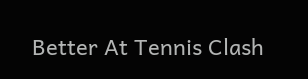Better At Tennis Clash